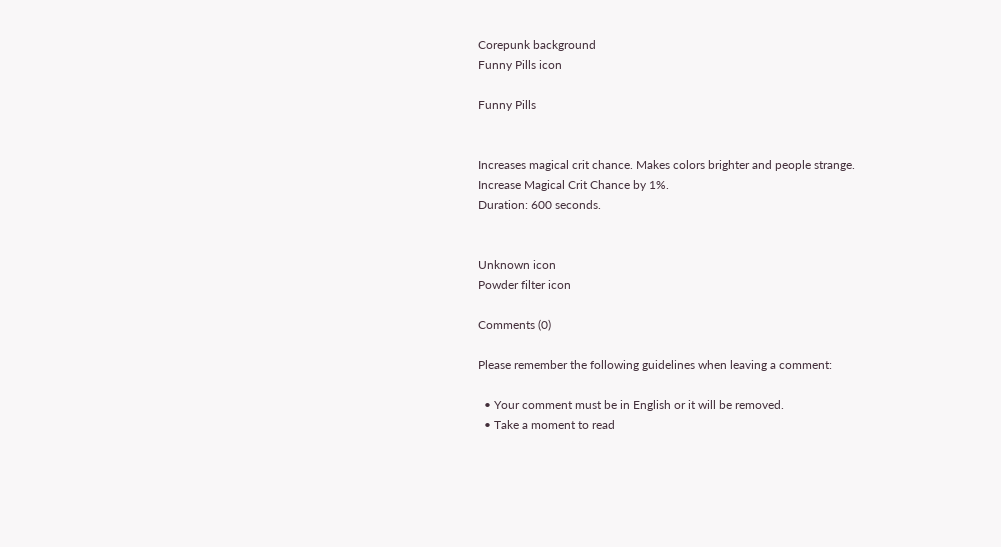Corepunk background
Funny Pills icon

Funny Pills


Increases magical crit chance. Makes colors brighter and people strange.
Increase Magical Crit Chance by 1%.
Duration: 600 seconds.


Unknown icon
Powder filter icon

Comments (0)

Please remember the following guidelines when leaving a comment:

  • Your comment must be in English or it will be removed.
  • Take a moment to read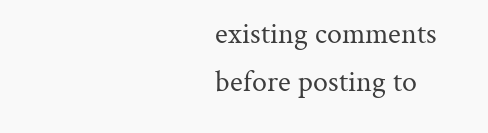existing comments before posting to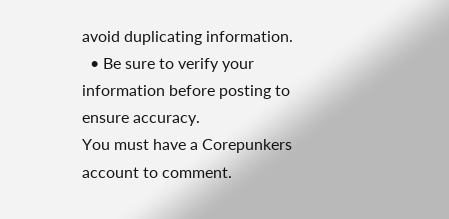avoid duplicating information.
  • Be sure to verify your information before posting to ensure accuracy.
You must have a Corepunkers account to comment.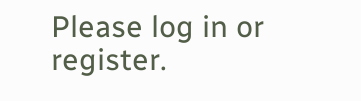Please log in or register.